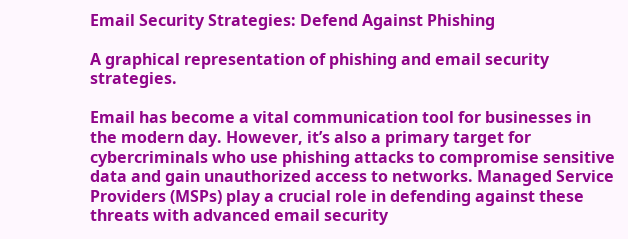Email Security Strategies: Defend Against Phishing

A graphical representation of phishing and email security strategies.

Email has become a vital communication tool for businesses in the modern day. However, it’s also a primary target for cybercriminals who use phishing attacks to compromise sensitive data and gain unauthorized access to networks. Managed Service Providers (MSPs) play a crucial role in defending against these threats with advanced email security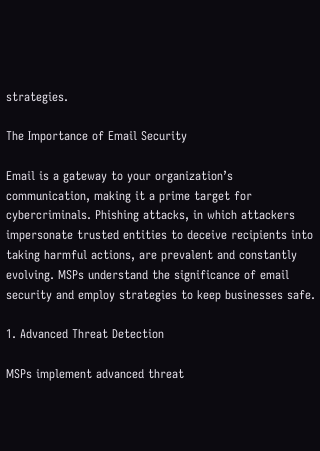strategies.

The Importance of Email Security

Email is a gateway to your organization’s communication, making it a prime target for cybercriminals. Phishing attacks, in which attackers impersonate trusted entities to deceive recipients into taking harmful actions, are prevalent and constantly evolving. MSPs understand the significance of email security and employ strategies to keep businesses safe.

1. Advanced Threat Detection

MSPs implement advanced threat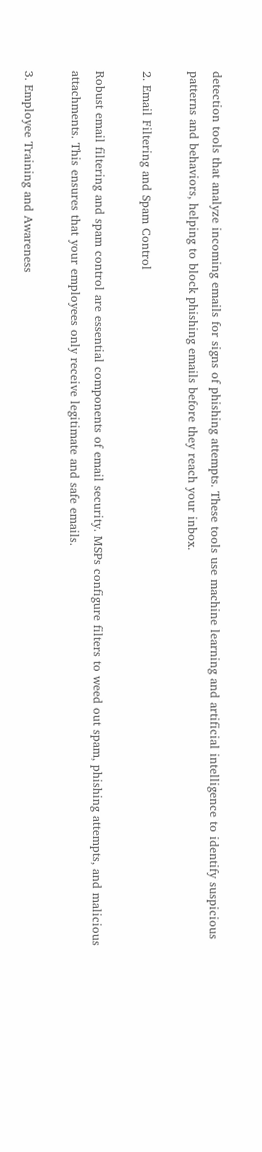detection tools that analyze incoming emails for signs of phishing attempts. These tools use machine learning and artificial intelligence to identify suspicious patterns and behaviors, helping to block phishing emails before they reach your inbox.

2. Email Filtering and Spam Control

Robust email filtering and spam control are essential components of email security. MSPs configure filters to weed out spam, phishing attempts, and malicious attachments. This ensures that your employees only receive legitimate and safe emails.

3. Employee Training and Awareness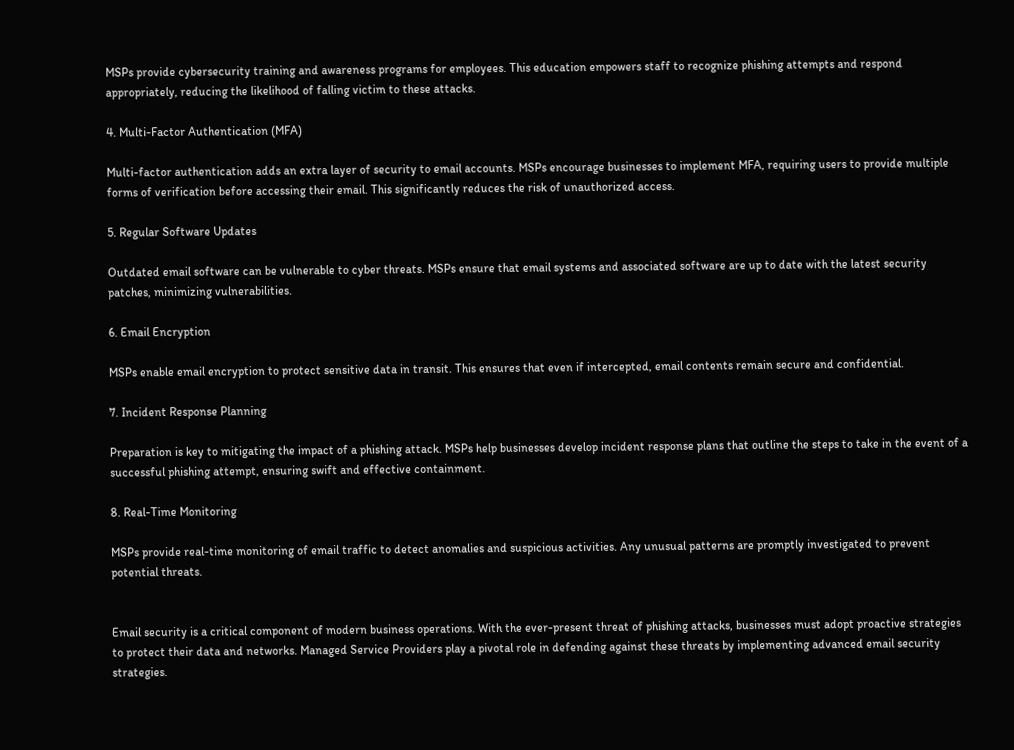MSPs provide cybersecurity training and awareness programs for employees. This education empowers staff to recognize phishing attempts and respond appropriately, reducing the likelihood of falling victim to these attacks.

4. Multi-Factor Authentication (MFA)

Multi-factor authentication adds an extra layer of security to email accounts. MSPs encourage businesses to implement MFA, requiring users to provide multiple forms of verification before accessing their email. This significantly reduces the risk of unauthorized access.

5. Regular Software Updates

Outdated email software can be vulnerable to cyber threats. MSPs ensure that email systems and associated software are up to date with the latest security patches, minimizing vulnerabilities.

6. Email Encryption

MSPs enable email encryption to protect sensitive data in transit. This ensures that even if intercepted, email contents remain secure and confidential.

7. Incident Response Planning

Preparation is key to mitigating the impact of a phishing attack. MSPs help businesses develop incident response plans that outline the steps to take in the event of a successful phishing attempt, ensuring swift and effective containment.

8. Real-Time Monitoring

MSPs provide real-time monitoring of email traffic to detect anomalies and suspicious activities. Any unusual patterns are promptly investigated to prevent potential threats.


Email security is a critical component of modern business operations. With the ever-present threat of phishing attacks, businesses must adopt proactive strategies to protect their data and networks. Managed Service Providers play a pivotal role in defending against these threats by implementing advanced email security strategies.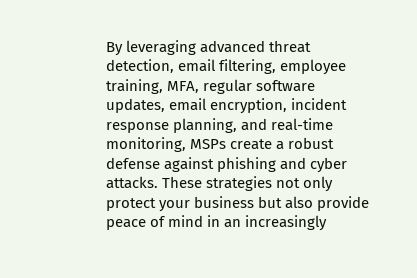By leveraging advanced threat detection, email filtering, employee training, MFA, regular software updates, email encryption, incident response planning, and real-time monitoring, MSPs create a robust defense against phishing and cyber attacks. These strategies not only protect your business but also provide peace of mind in an increasingly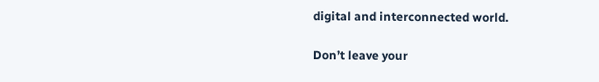digital and interconnected world.

Don’t leave your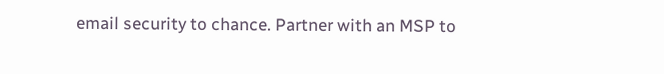email security to chance. Partner with an MSP to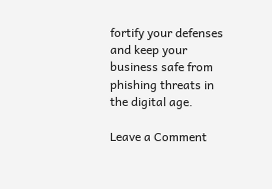fortify your defenses and keep your business safe from phishing threats in the digital age.

Leave a Comment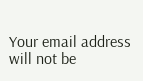Your email address will not be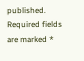published. Required fields are marked *